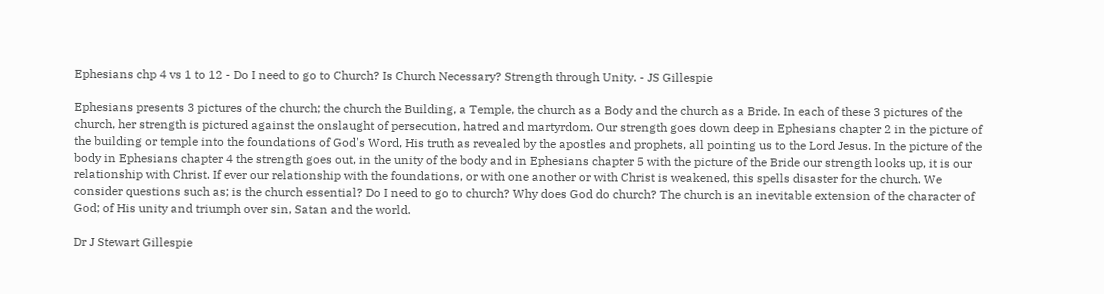Ephesians chp 4 vs 1 to 12 - Do I need to go to Church? Is Church Necessary? Strength through Unity. - JS Gillespie

Ephesians presents 3 pictures of the church; the church the Building, a Temple, the church as a Body and the church as a Bride. In each of these 3 pictures of the church, her strength is pictured against the onslaught of persecution, hatred and martyrdom. Our strength goes down deep in Ephesians chapter 2 in the picture of the building or temple into the foundations of God's Word, His truth as revealed by the apostles and prophets, all pointing us to the Lord Jesus. In the picture of the body in Ephesians chapter 4 the strength goes out, in the unity of the body and in Ephesians chapter 5 with the picture of the Bride our strength looks up, it is our relationship with Christ. If ever our relationship with the foundations, or with one another or with Christ is weakened, this spells disaster for the church. We consider questions such as; is the church essential? Do I need to go to church? Why does God do church? The church is an inevitable extension of the character of God; of His unity and triumph over sin, Satan and the world.

Dr J Stewart Gillespie